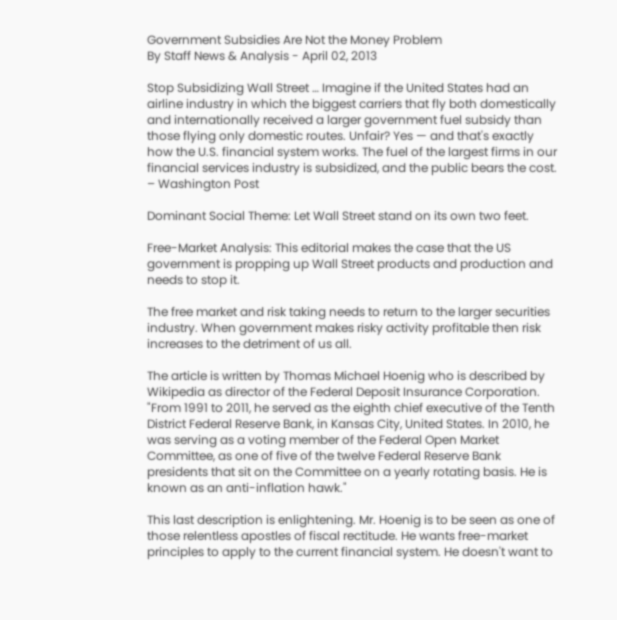Government Subsidies Are Not the Money Problem
By Staff News & Analysis - April 02, 2013

Stop Subsidizing Wall Street … Imagine if the United States had an airline industry in which the biggest carriers that fly both domestically and internationally received a larger government fuel subsidy than those flying only domestic routes. Unfair? Yes — and that's exactly how the U.S. financial system works. The fuel of the largest firms in our financial services industry is subsidized, and the public bears the cost. – Washington Post

Dominant Social Theme: Let Wall Street stand on its own two feet.

Free-Market Analysis: This editorial makes the case that the US government is propping up Wall Street products and production and needs to stop it.

The free market and risk taking needs to return to the larger securities industry. When government makes risky activity profitable then risk increases to the detriment of us all.

The article is written by Thomas Michael Hoenig who is described by Wikipedia as director of the Federal Deposit Insurance Corporation. "From 1991 to 2011, he served as the eighth chief executive of the Tenth District Federal Reserve Bank, in Kansas City, United States. In 2010, he was serving as a voting member of the Federal Open Market Committee, as one of five of the twelve Federal Reserve Bank presidents that sit on the Committee on a yearly rotating basis. He is known as an anti-inflation hawk."

This last description is enlightening. Mr. Hoenig is to be seen as one of those relentless apostles of fiscal rectitude. He wants free-market principles to apply to the current financial system. He doesn't want to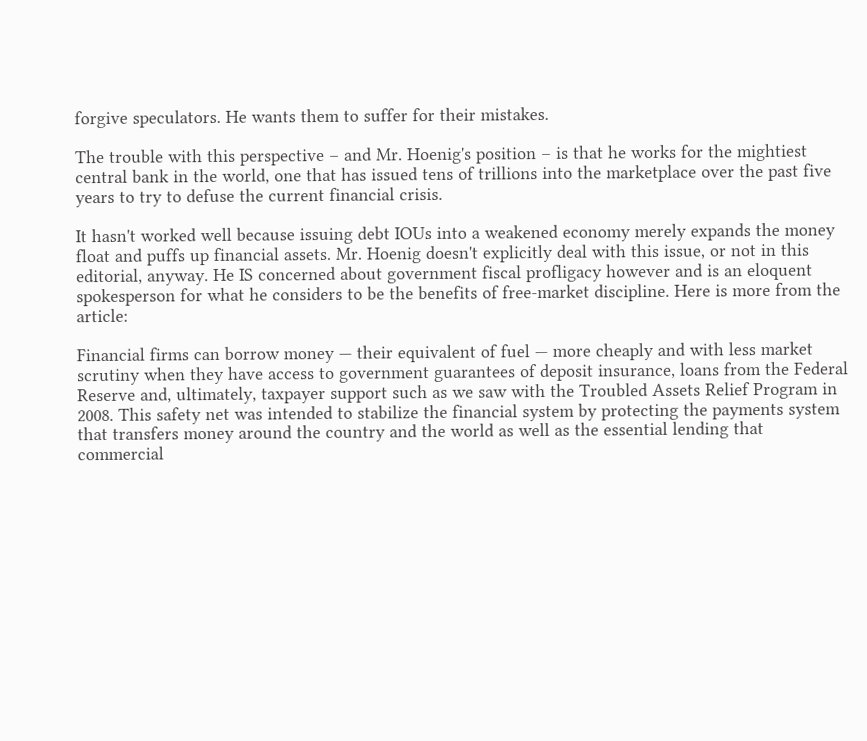forgive speculators. He wants them to suffer for their mistakes.

The trouble with this perspective – and Mr. Hoenig's position – is that he works for the mightiest central bank in the world, one that has issued tens of trillions into the marketplace over the past five years to try to defuse the current financial crisis.

It hasn't worked well because issuing debt IOUs into a weakened economy merely expands the money float and puffs up financial assets. Mr. Hoenig doesn't explicitly deal with this issue, or not in this editorial, anyway. He IS concerned about government fiscal profligacy however and is an eloquent spokesperson for what he considers to be the benefits of free-market discipline. Here is more from the article:

Financial firms can borrow money — their equivalent of fuel — more cheaply and with less market scrutiny when they have access to government guarantees of deposit insurance, loans from the Federal Reserve and, ultimately, taxpayer support such as we saw with the Troubled Assets Relief Program in 2008. This safety net was intended to stabilize the financial system by protecting the payments system that transfers money around the country and the world as well as the essential lending that commercial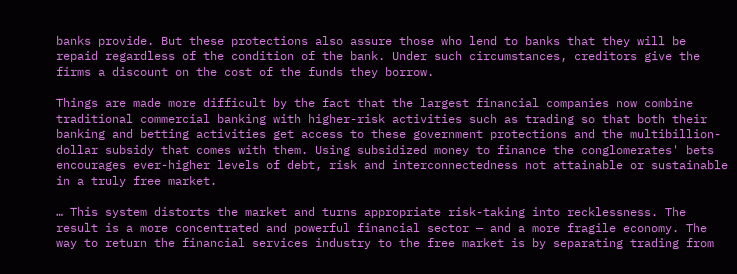banks provide. But these protections also assure those who lend to banks that they will be repaid regardless of the condition of the bank. Under such circumstances, creditors give the firms a discount on the cost of the funds they borrow.

Things are made more difficult by the fact that the largest financial companies now combine traditional commercial banking with higher-risk activities such as trading so that both their banking and betting activities get access to these government protections and the multibillion-dollar subsidy that comes with them. Using subsidized money to finance the conglomerates' bets encourages ever-higher levels of debt, risk and interconnectedness not attainable or sustainable in a truly free market.

… This system distorts the market and turns appropriate risk-taking into recklessness. The result is a more concentrated and powerful financial sector — and a more fragile economy. The way to return the financial services industry to the free market is by separating trading from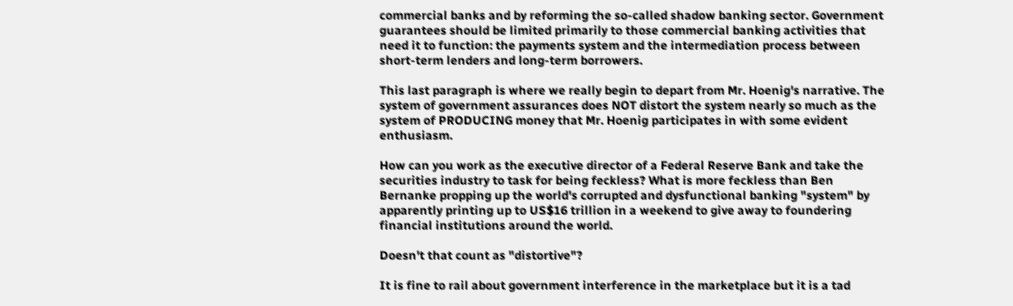commercial banks and by reforming the so-called shadow banking sector. Government guarantees should be limited primarily to those commercial banking activities that need it to function: the payments system and the intermediation process between short-term lenders and long-term borrowers.

This last paragraph is where we really begin to depart from Mr. Hoenig's narrative. The system of government assurances does NOT distort the system nearly so much as the system of PRODUCING money that Mr. Hoenig participates in with some evident enthusiasm.

How can you work as the executive director of a Federal Reserve Bank and take the securities industry to task for being feckless? What is more feckless than Ben Bernanke propping up the world's corrupted and dysfunctional banking "system" by apparently printing up to US$16 trillion in a weekend to give away to foundering financial institutions around the world.

Doesn't that count as "distortive"?

It is fine to rail about government interference in the marketplace but it is a tad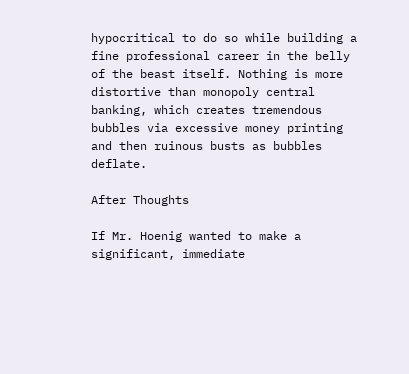hypocritical to do so while building a fine professional career in the belly of the beast itself. Nothing is more distortive than monopoly central banking, which creates tremendous bubbles via excessive money printing and then ruinous busts as bubbles deflate.

After Thoughts

If Mr. Hoenig wanted to make a significant, immediate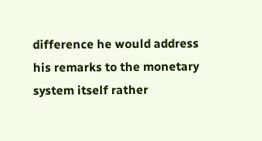difference he would address his remarks to the monetary system itself rather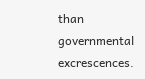than governmental excrescences.